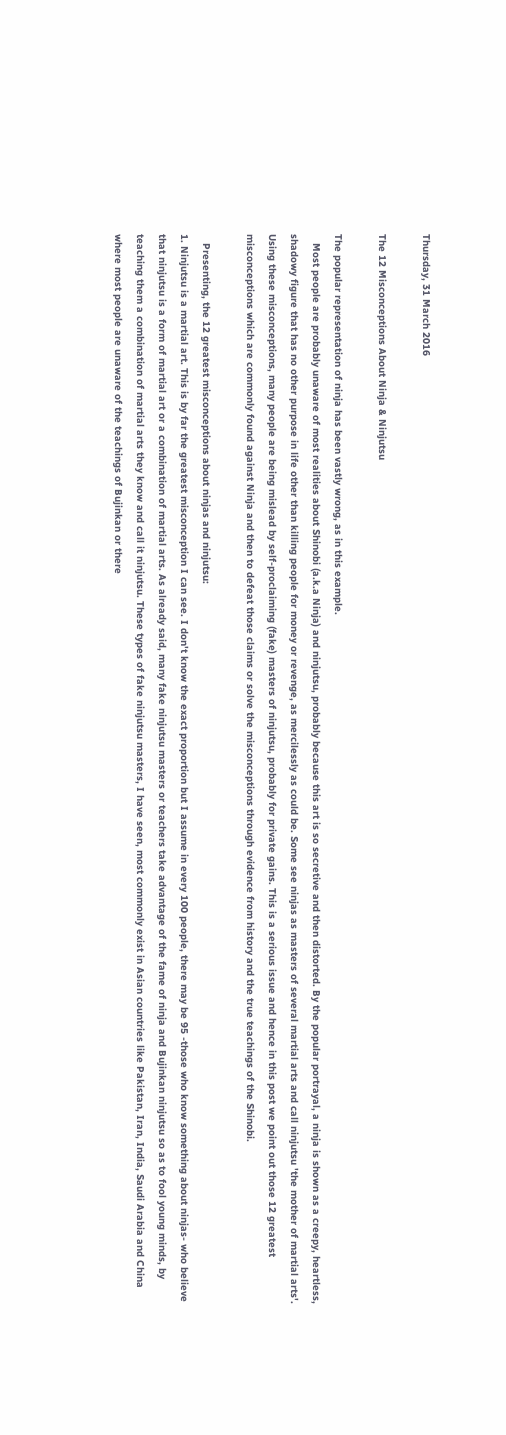Thursday, 31 March 2016

The 12 Misconceptions About Ninja & Ninjutsu

The popular representation of ninja has been vastly wrong, as in this example.
   Most people are probably unaware of most realities about Shinobi (a.k.a Ninja) and ninjutsu, probably because this art is so secretive and then distorted. By the popular portrayal, a ninja is shown as a creepy, heartless, shadowy figure that has no other purpose in life other than killing people for money or revenge, as mercilessly as could be. Some see ninjas as masters of several martial arts and call ninjutsu 'the mother of martial arts'. Using these misconceptions, many people are being mislead by self-proclaiming (fake) masters of ninjutsu, probably for private gains. This is a serious issue and hence in this post we point out those 12 greatest misconceptions which are commonly found against Ninja and then to defeat those claims or solve the misconceptions through evidence from history and the true teachings of the Shinobi.

   Presenting, the 12 greatest misconceptions about ninjas and ninjutsu:
1. Ninjutsu is a martial art. This is by far the greatest misconception I can see. I don't know the exact proportion but I assume in every 100 people, there may be 95 -those who know something about ninjas- who believe that ninjutsu is a form of martial art or a combination of martial arts. As already said, many fake ninjutsu masters or teachers take advantage of the fame of ninja and Bujinkan ninjutsu so as to fool young minds, by teaching them a combination of martial arts they know and call it ninjutsu. These types of fake ninjutsu masters, I have seen, most commonly exist in Asian countries like Pakistan, Iran, India, Saudi Arabia and China where most people are unaware of the teachings of Bujinkan or there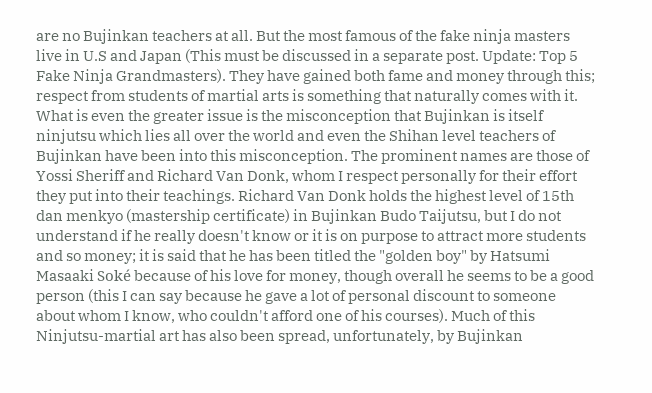are no Bujinkan teachers at all. But the most famous of the fake ninja masters live in U.S and Japan (This must be discussed in a separate post. Update: Top 5 Fake Ninja Grandmasters). They have gained both fame and money through this; respect from students of martial arts is something that naturally comes with it. What is even the greater issue is the misconception that Bujinkan is itself ninjutsu which lies all over the world and even the Shihan level teachers of Bujinkan have been into this misconception. The prominent names are those of Yossi Sheriff and Richard Van Donk, whom I respect personally for their effort they put into their teachings. Richard Van Donk holds the highest level of 15th dan menkyo (mastership certificate) in Bujinkan Budo Taijutsu, but I do not understand if he really doesn't know or it is on purpose to attract more students and so money; it is said that he has been titled the "golden boy" by Hatsumi Masaaki Soké because of his love for money, though overall he seems to be a good person (this I can say because he gave a lot of personal discount to someone about whom I know, who couldn't afford one of his courses). Much of this Ninjutsu-martial art has also been spread, unfortunately, by Bujinkan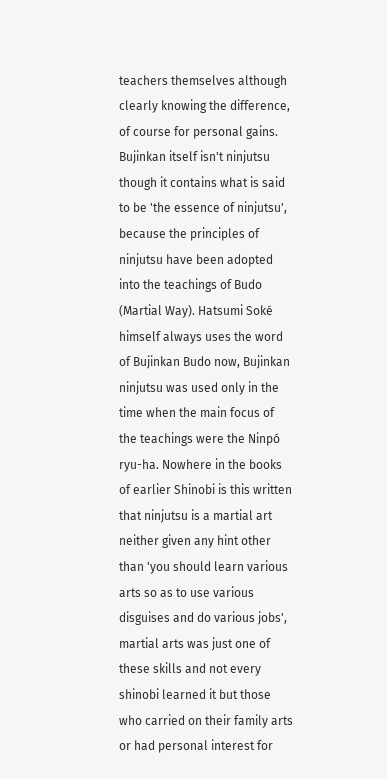teachers themselves although clearly knowing the difference, of course for personal gains. Bujinkan itself isn't ninjutsu though it contains what is said to be 'the essence of ninjutsu', because the principles of ninjutsu have been adopted into the teachings of Budo (Martial Way). Hatsumi Soké himself always uses the word of Bujinkan Budo now, Bujinkan ninjutsu was used only in the time when the main focus of the teachings were the Ninpó ryu-ha. Nowhere in the books of earlier Shinobi is this written that ninjutsu is a martial art neither given any hint other than 'you should learn various arts so as to use various disguises and do various jobs', martial arts was just one of these skills and not every shinobi learned it but those who carried on their family arts or had personal interest for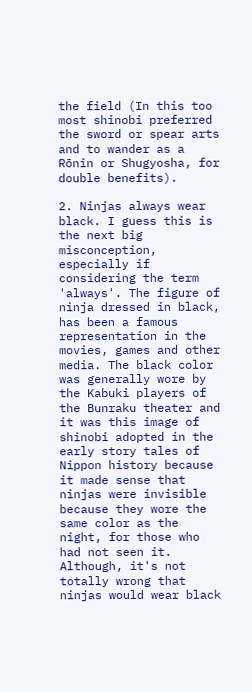the field (In this too most shinobi preferred the sword or spear arts and to wander as a Rōnin or Shugyosha, for double benefits).

2. Ninjas always wear black. I guess this is the next big misconception, especially if considering the term 'always'. The figure of ninja dressed in black, has been a famous representation in the movies, games and other media. The black color was generally wore by the Kabuki players of the Bunraku theater and it was this image of shinobi adopted in the early story tales of Nippon history because it made sense that ninjas were invisible because they wore the same color as the night, for those who had not seen it. Although, it's not totally wrong that ninjas would wear black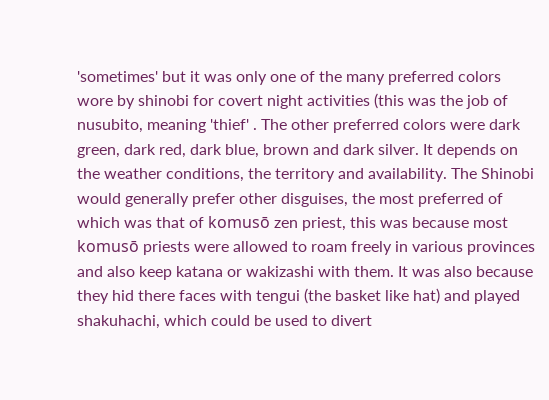'sometimes' but it was only one of the many preferred colors wore by shinobi for covert night activities (this was the job of nusubito, meaning 'thief' . The other preferred colors were dark green, dark red, dark blue, brown and dark silver. It depends on the weather conditions, the territory and availability. The Shinobi would generally prefer other disguises, the most preferred of which was that of komusō zen priest, this was because most komusō priests were allowed to roam freely in various provinces and also keep katana or wakizashi with them. It was also because they hid there faces with tengui (the basket like hat) and played shakuhachi, which could be used to divert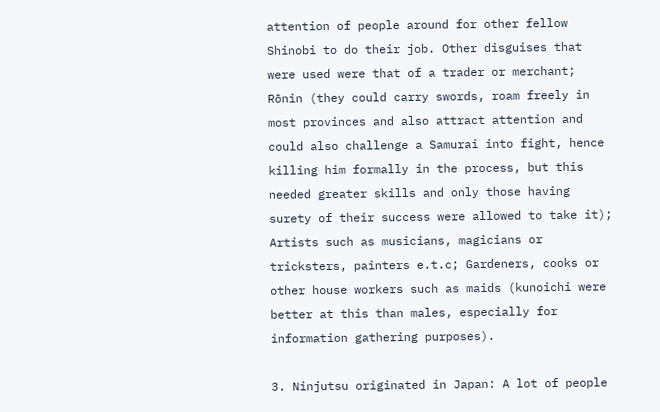attention of people around for other fellow Shinobi to do their job. Other disguises that were used were that of a trader or merchant; Rōnin (they could carry swords, roam freely in most provinces and also attract attention and could also challenge a Samurai into fight, hence killing him formally in the process, but this needed greater skills and only those having surety of their success were allowed to take it); Artists such as musicians, magicians or tricksters, painters e.t.c; Gardeners, cooks or other house workers such as maids (kunoichi were better at this than males, especially for information gathering purposes).

3. Ninjutsu originated in Japan: A lot of people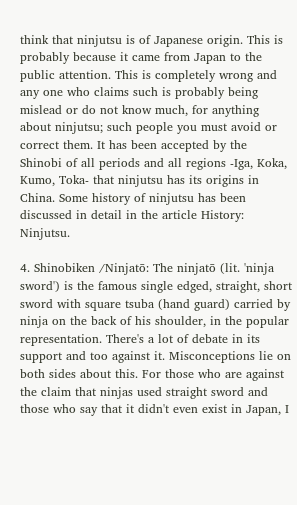think that ninjutsu is of Japanese origin. This is probably because it came from Japan to the public attention. This is completely wrong and any one who claims such is probably being mislead or do not know much, for anything about ninjutsu; such people you must avoid or correct them. It has been accepted by the Shinobi of all periods and all regions -Iga, Koka, Kumo, Toka- that ninjutsu has its origins in China. Some history of ninjutsu has been discussed in detail in the article History: Ninjutsu.

4. Shinobiken /Ninjatō: The ninjatō (lit. 'ninja sword') is the famous single edged, straight, short sword with square tsuba (hand guard) carried by ninja on the back of his shoulder, in the popular representation. There's a lot of debate in its support and too against it. Misconceptions lie on both sides about this. For those who are against the claim that ninjas used straight sword and those who say that it didn't even exist in Japan, I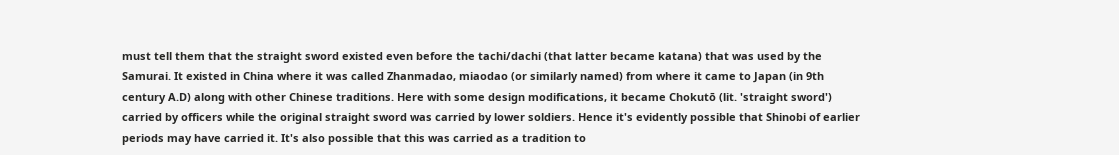must tell them that the straight sword existed even before the tachi/dachi (that latter became katana) that was used by the Samurai. It existed in China where it was called Zhanmadao, miaodao (or similarly named) from where it came to Japan (in 9th century A.D) along with other Chinese traditions. Here with some design modifications, it became Chokutō (lit. 'straight sword') carried by officers while the original straight sword was carried by lower soldiers. Hence it's evidently possible that Shinobi of earlier periods may have carried it. It's also possible that this was carried as a tradition to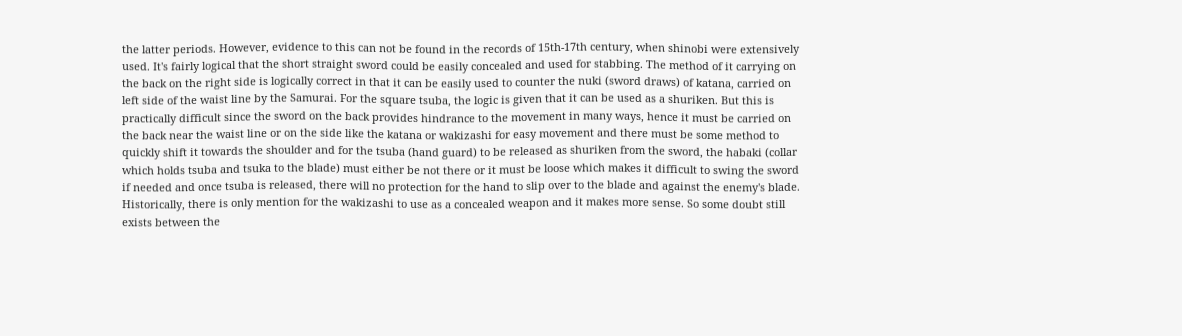the latter periods. However, evidence to this can not be found in the records of 15th-17th century, when shinobi were extensively used. It's fairly logical that the short straight sword could be easily concealed and used for stabbing. The method of it carrying on the back on the right side is logically correct in that it can be easily used to counter the nuki (sword draws) of katana, carried on left side of the waist line by the Samurai. For the square tsuba, the logic is given that it can be used as a shuriken. But this is practically difficult since the sword on the back provides hindrance to the movement in many ways, hence it must be carried on the back near the waist line or on the side like the katana or wakizashi for easy movement and there must be some method to quickly shift it towards the shoulder and for the tsuba (hand guard) to be released as shuriken from the sword, the habaki (collar which holds tsuba and tsuka to the blade) must either be not there or it must be loose which makes it difficult to swing the sword if needed and once tsuba is released, there will no protection for the hand to slip over to the blade and against the enemy's blade. Historically, there is only mention for the wakizashi to use as a concealed weapon and it makes more sense. So some doubt still exists between the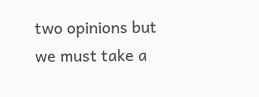two opinions but we must take a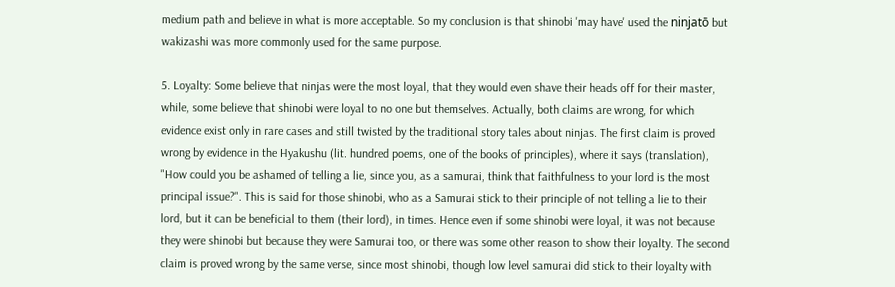medium path and believe in what is more acceptable. So my conclusion is that shinobi 'may have' used the ninjatō but wakizashi was more commonly used for the same purpose.

5. Loyalty: Some believe that ninjas were the most loyal, that they would even shave their heads off for their master, while, some believe that shinobi were loyal to no one but themselves. Actually, both claims are wrong, for which evidence exist only in rare cases and still twisted by the traditional story tales about ninjas. The first claim is proved wrong by evidence in the Hyakushu (lit. hundred poems, one of the books of principles), where it says (translation), "How could you be ashamed of telling a lie, since you, as a samurai, think that faithfulness to your lord is the most principal issue?". This is said for those shinobi, who as a Samurai stick to their principle of not telling a lie to their lord, but it can be beneficial to them (their lord), in times. Hence even if some shinobi were loyal, it was not because they were shinobi but because they were Samurai too, or there was some other reason to show their loyalty. The second claim is proved wrong by the same verse, since most shinobi, though low level samurai did stick to their loyalty with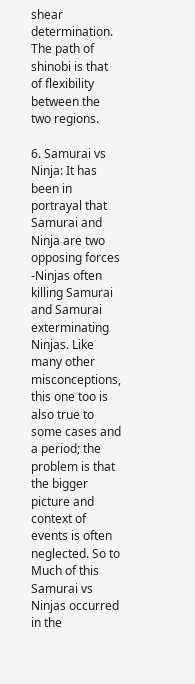shear determination. The path of shinobi is that of flexibility between the two regions.

6. Samurai vs Ninja: It has been in portrayal that Samurai and Ninja are two opposing forces -Ninjas often killing Samurai and Samurai exterminating Ninjas. Like many other misconceptions, this one too is also true to some cases and a period; the problem is that the bigger picture and context of events is often neglected. So to Much of this Samurai vs Ninjas occurred in the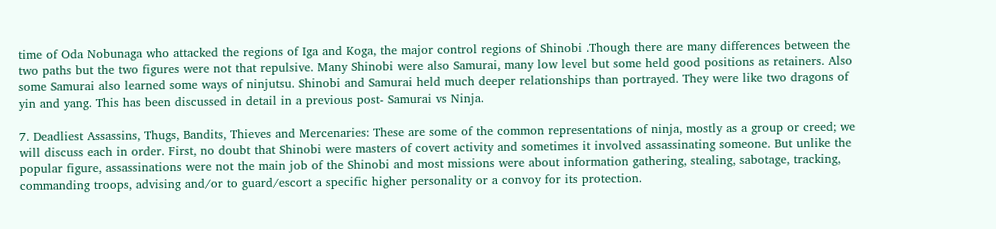time of Oda Nobunaga who attacked the regions of Iga and Koga, the major control regions of Shinobi .Though there are many differences between the two paths but the two figures were not that repulsive. Many Shinobi were also Samurai, many low level but some held good positions as retainers. Also some Samurai also learned some ways of ninjutsu. Shinobi and Samurai held much deeper relationships than portrayed. They were like two dragons of yin and yang. This has been discussed in detail in a previous post- Samurai vs Ninja.

7. Deadliest Assassins, Thugs, Bandits, Thieves and Mercenaries: These are some of the common representations of ninja, mostly as a group or creed; we will discuss each in order. First, no doubt that Shinobi were masters of covert activity and sometimes it involved assassinating someone. But unlike the popular figure, assassinations were not the main job of the Shinobi and most missions were about information gathering, stealing, sabotage, tracking, commanding troops, advising and/or to guard/escort a specific higher personality or a convoy for its protection.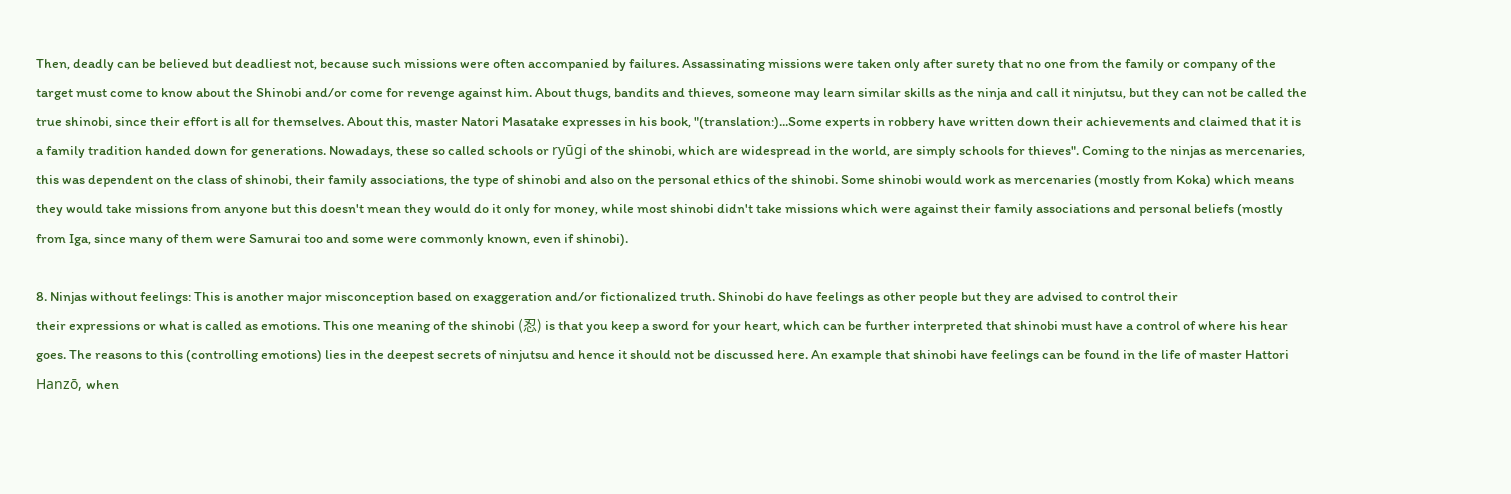Then, deadly can be believed but deadliest not, because such missions were often accompanied by failures. Assassinating missions were taken only after surety that no one from the family or company of the target must come to know about the Shinobi and/or come for revenge against him. About thugs, bandits and thieves, someone may learn similar skills as the ninja and call it ninjutsu, but they can not be called the true shinobi, since their effort is all for themselves. About this, master Natori Masatake expresses in his book, "(translation:)...Some experts in robbery have written down their achievements and claimed that it is a family tradition handed down for generations. Nowadays, these so called schools or ryūgi of the shinobi, which are widespread in the world, are simply schools for thieves". Coming to the ninjas as mercenaries, this was dependent on the class of shinobi, their family associations, the type of shinobi and also on the personal ethics of the shinobi. Some shinobi would work as mercenaries (mostly from Koka) which means they would take missions from anyone but this doesn't mean they would do it only for money, while most shinobi didn't take missions which were against their family associations and personal beliefs (mostly from Iga, since many of them were Samurai too and some were commonly known, even if shinobi).

8. Ninjas without feelings: This is another major misconception based on exaggeration and/or fictionalized truth. Shinobi do have feelings as other people but they are advised to control their
their expressions or what is called as emotions. This one meaning of the shinobi (忍) is that you keep a sword for your heart, which can be further interpreted that shinobi must have a control of where his hear goes. The reasons to this (controlling emotions) lies in the deepest secrets of ninjutsu and hence it should not be discussed here. An example that shinobi have feelings can be found in the life of master Hattori Hanzō, when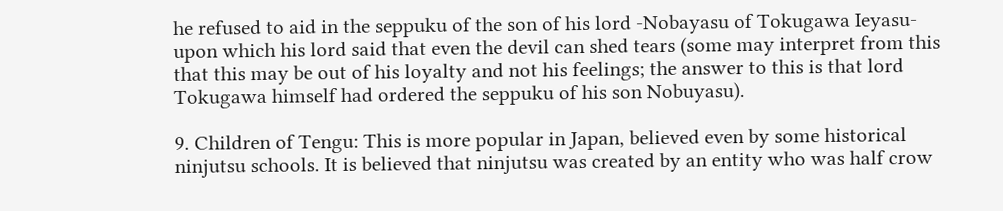he refused to aid in the seppuku of the son of his lord -Nobayasu of Tokugawa Ieyasu- upon which his lord said that even the devil can shed tears (some may interpret from this that this may be out of his loyalty and not his feelings; the answer to this is that lord Tokugawa himself had ordered the seppuku of his son Nobuyasu).

9. Children of Tengu: This is more popular in Japan, believed even by some historical ninjutsu schools. It is believed that ninjutsu was created by an entity who was half crow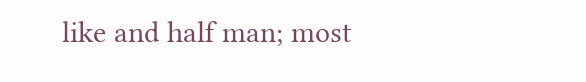like and half man; most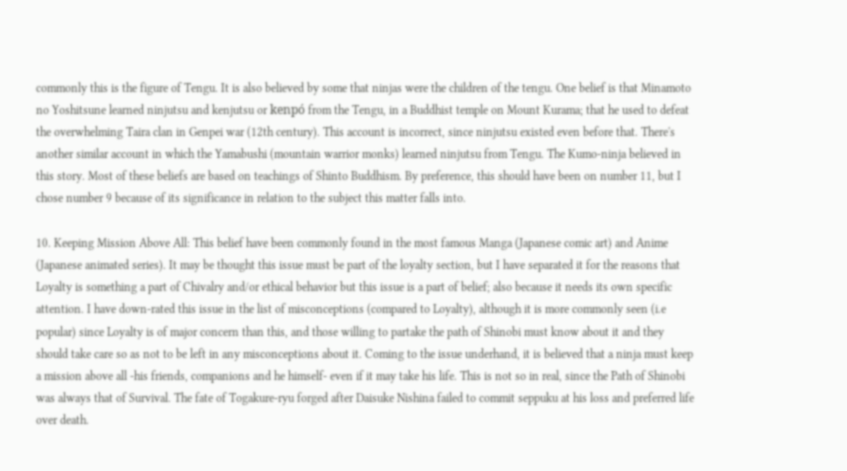commonly this is the figure of Tengu. It is also believed by some that ninjas were the children of the tengu. One belief is that Minamoto no Yoshitsune learned ninjutsu and kenjutsu or kenpó from the Tengu, in a Buddhist temple on Mount Kurama; that he used to defeat the overwhelming Taira clan in Genpei war (12th century). This account is incorrect, since ninjutsu existed even before that. There's another similar account in which the Yamabushi (mountain warrior monks) learned ninjutsu from Tengu. The Kumo-ninja believed in this story. Most of these beliefs are based on teachings of Shinto Buddhism. By preference, this should have been on number 11, but I chose number 9 because of its significance in relation to the subject this matter falls into.

10. Keeping Mission Above All: This belief have been commonly found in the most famous Manga (Japanese comic art) and Anime (Japanese animated series). It may be thought this issue must be part of the loyalty section, but I have separated it for the reasons that Loyalty is something a part of Chivalry and/or ethical behavior but this issue is a part of belief; also because it needs its own specific attention. I have down-rated this issue in the list of misconceptions (compared to Loyalty), although it is more commonly seen (i.e popular) since Loyalty is of major concern than this, and those willing to partake the path of Shinobi must know about it and they should take care so as not to be left in any misconceptions about it. Coming to the issue underhand, it is believed that a ninja must keep a mission above all -his friends, companions and he himself- even if it may take his life. This is not so in real, since the Path of Shinobi was always that of Survival. The fate of Togakure-ryu forged after Daisuke Nishina failed to commit seppuku at his loss and preferred life over death.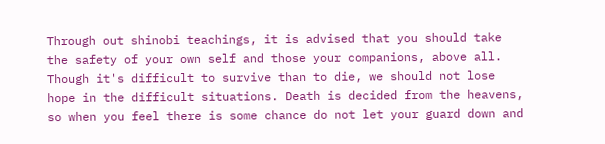Through out shinobi teachings, it is advised that you should take the safety of your own self and those your companions, above all. Though it's difficult to survive than to die, we should not lose hope in the difficult situations. Death is decided from the heavens, so when you feel there is some chance do not let your guard down and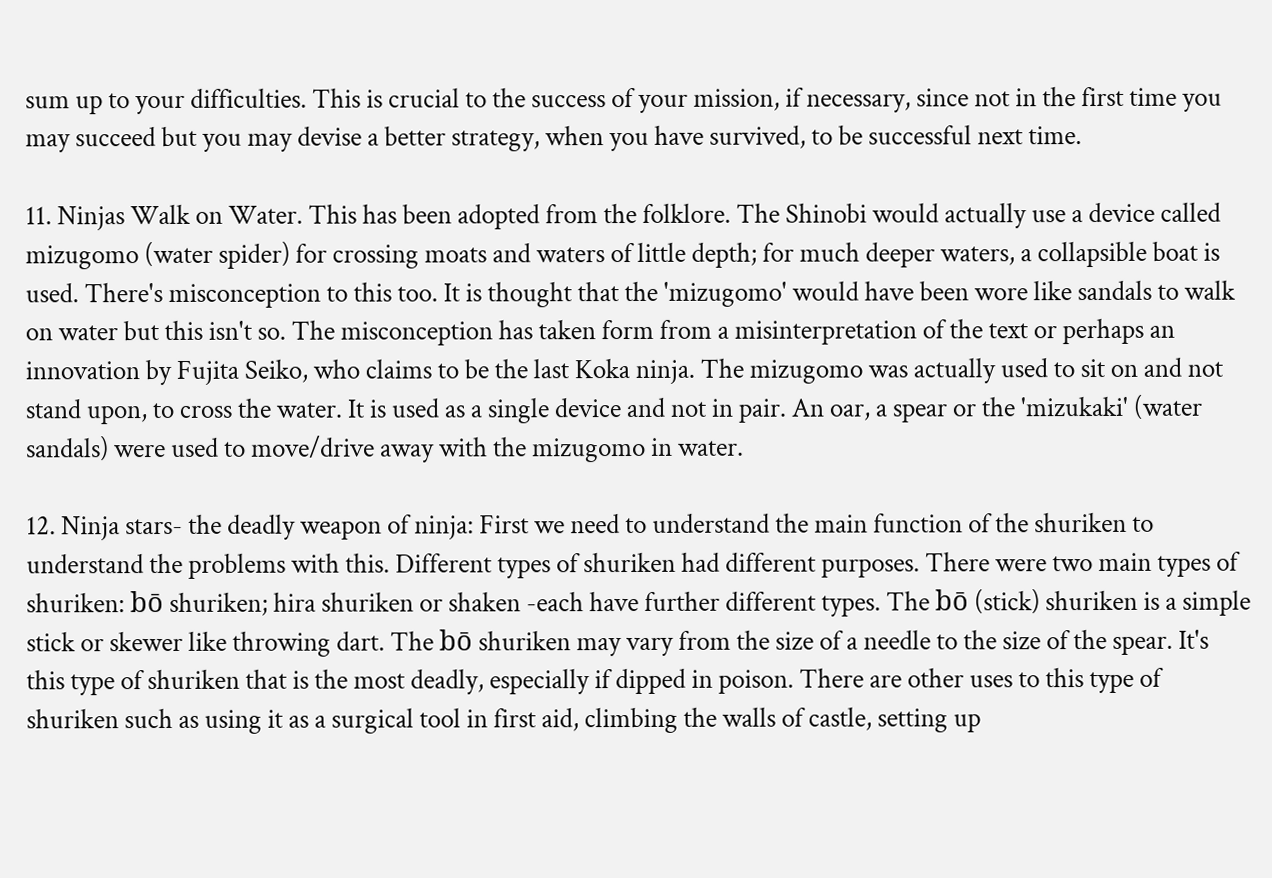sum up to your difficulties. This is crucial to the success of your mission, if necessary, since not in the first time you may succeed but you may devise a better strategy, when you have survived, to be successful next time.

11. Ninjas Walk on Water. This has been adopted from the folklore. The Shinobi would actually use a device called mizugomo (water spider) for crossing moats and waters of little depth; for much deeper waters, a collapsible boat is used. There's misconception to this too. It is thought that the 'mizugomo' would have been wore like sandals to walk on water but this isn't so. The misconception has taken form from a misinterpretation of the text or perhaps an innovation by Fujita Seiko, who claims to be the last Koka ninja. The mizugomo was actually used to sit on and not stand upon, to cross the water. It is used as a single device and not in pair. An oar, a spear or the 'mizukaki' (water sandals) were used to move/drive away with the mizugomo in water.

12. Ninja stars- the deadly weapon of ninja: First we need to understand the main function of the shuriken to understand the problems with this. Different types of shuriken had different purposes. There were two main types of shuriken: bō shuriken; hira shuriken or shaken -each have further different types. The bō (stick) shuriken is a simple stick or skewer like throwing dart. The bō shuriken may vary from the size of a needle to the size of the spear. It's this type of shuriken that is the most deadly, especially if dipped in poison. There are other uses to this type of shuriken such as using it as a surgical tool in first aid, climbing the walls of castle, setting up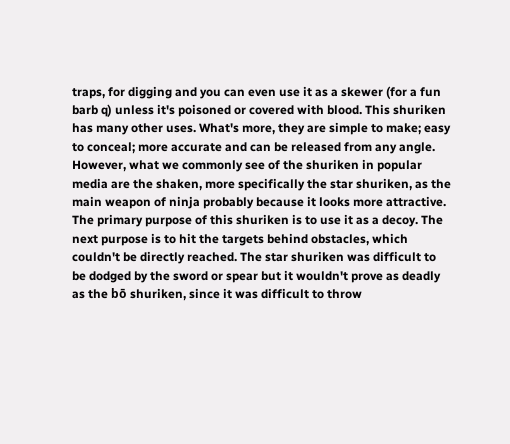traps, for digging and you can even use it as a skewer (for a fun barb q) unless it's poisoned or covered with blood. This shuriken has many other uses. What's more, they are simple to make; easy to conceal; more accurate and can be released from any angle. However, what we commonly see of the shuriken in popular media are the shaken, more specifically the star shuriken, as the main weapon of ninja probably because it looks more attractive. The primary purpose of this shuriken is to use it as a decoy. The next purpose is to hit the targets behind obstacles, which couldn't be directly reached. The star shuriken was difficult to be dodged by the sword or spear but it wouldn't prove as deadly as the bō shuriken, since it was difficult to throw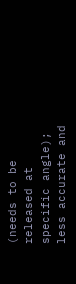(needs to be released at specific angle); less accurate and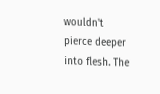wouldn't pierce deeper into flesh. The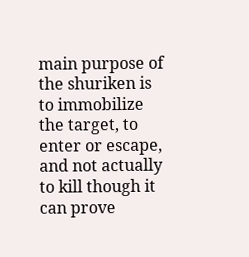main purpose of the shuriken is to immobilize the target, to enter or escape, and not actually to kill though it can prove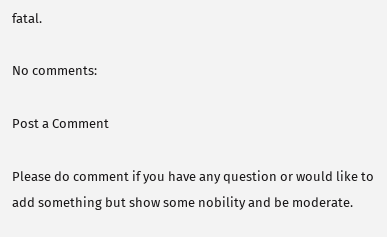fatal.

No comments:

Post a Comment

Please do comment if you have any question or would like to add something but show some nobility and be moderate.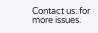Contact us: for more issues.